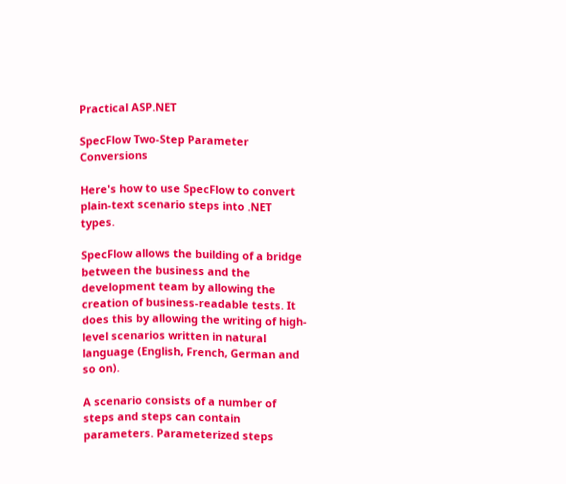Practical ASP.NET

SpecFlow Two-Step Parameter Conversions

Here's how to use SpecFlow to convert plain-text scenario steps into .NET types.

SpecFlow allows the building of a bridge between the business and the development team by allowing the creation of business-readable tests. It does this by allowing the writing of high-level scenarios written in natural language (English, French, German and so on).

A scenario consists of a number of steps and steps can contain parameters. Parameterized steps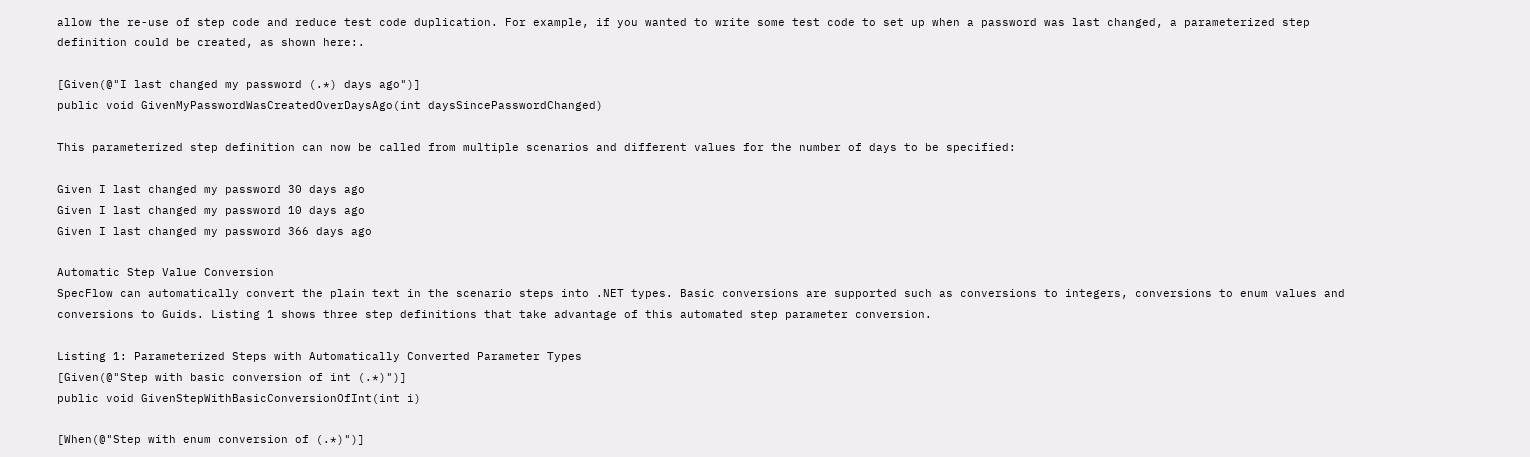allow the re-use of step code and reduce test code duplication. For example, if you wanted to write some test code to set up when a password was last changed, a parameterized step definition could be created, as shown here:.

[Given(@"I last changed my password (.*) days ago")]
public void GivenMyPasswordWasCreatedOverDaysAgo(int daysSincePasswordChanged)

This parameterized step definition can now be called from multiple scenarios and different values for the number of days to be specified:

Given I last changed my password 30 days ago
Given I last changed my password 10 days ago
Given I last changed my password 366 days ago

Automatic Step Value Conversion
SpecFlow can automatically convert the plain text in the scenario steps into .NET types. Basic conversions are supported such as conversions to integers, conversions to enum values and conversions to Guids. Listing 1 shows three step definitions that take advantage of this automated step parameter conversion.

Listing 1: Parameterized Steps with Automatically Converted Parameter Types
[Given(@"Step with basic conversion of int (.*)")]
public void GivenStepWithBasicConversionOfInt(int i)

[When(@"Step with enum conversion of (.*)")]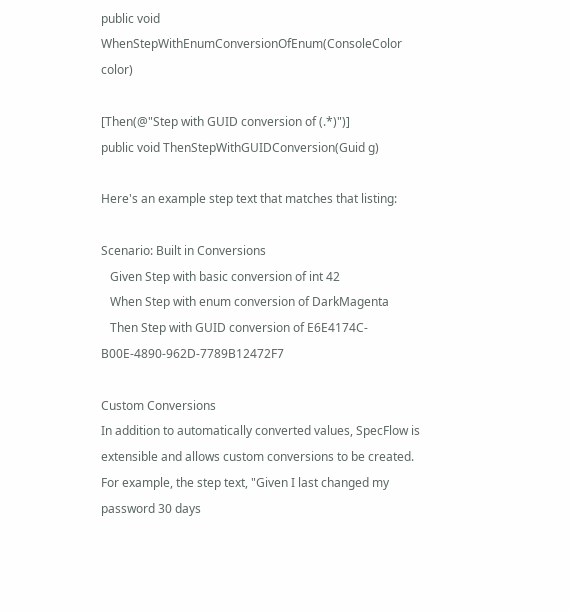public void WhenStepWithEnumConversionOfEnum(ConsoleColor color)

[Then(@"Step with GUID conversion of (.*)")]
public void ThenStepWithGUIDConversion(Guid g)

Here's an example step text that matches that listing:

Scenario: Built in Conversions
   Given Step with basic conversion of int 42
   When Step with enum conversion of DarkMagenta
   Then Step with GUID conversion of E6E4174C-B00E-4890-962D-7789B12472F7

Custom Conversions
In addition to automatically converted values, SpecFlow is extensible and allows custom conversions to be created. For example, the step text, "Given I last changed my password 30 days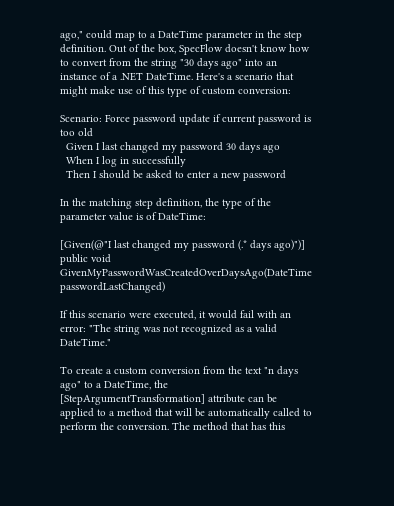ago," could map to a DateTime parameter in the step definition. Out of the box, SpecFlow doesn't know how to convert from the string "30 days ago" into an instance of a .NET DateTime. Here's a scenario that might make use of this type of custom conversion:

Scenario: Force password update if current password is too old
  Given I last changed my password 30 days ago
  When I log in successfully
  Then I should be asked to enter a new password

In the matching step definition, the type of the parameter value is of DateTime:

[Given(@"I last changed my password (.* days ago)")]
public void GivenMyPasswordWasCreatedOverDaysAgo(DateTime passwordLastChanged)

If this scenario were executed, it would fail with an error: "The string was not recognized as a valid DateTime."

To create a custom conversion from the text "n days ago" to a DateTime, the [StepArgumentTransformation] attribute can be applied to a method that will be automatically called to perform the conversion. The method that has this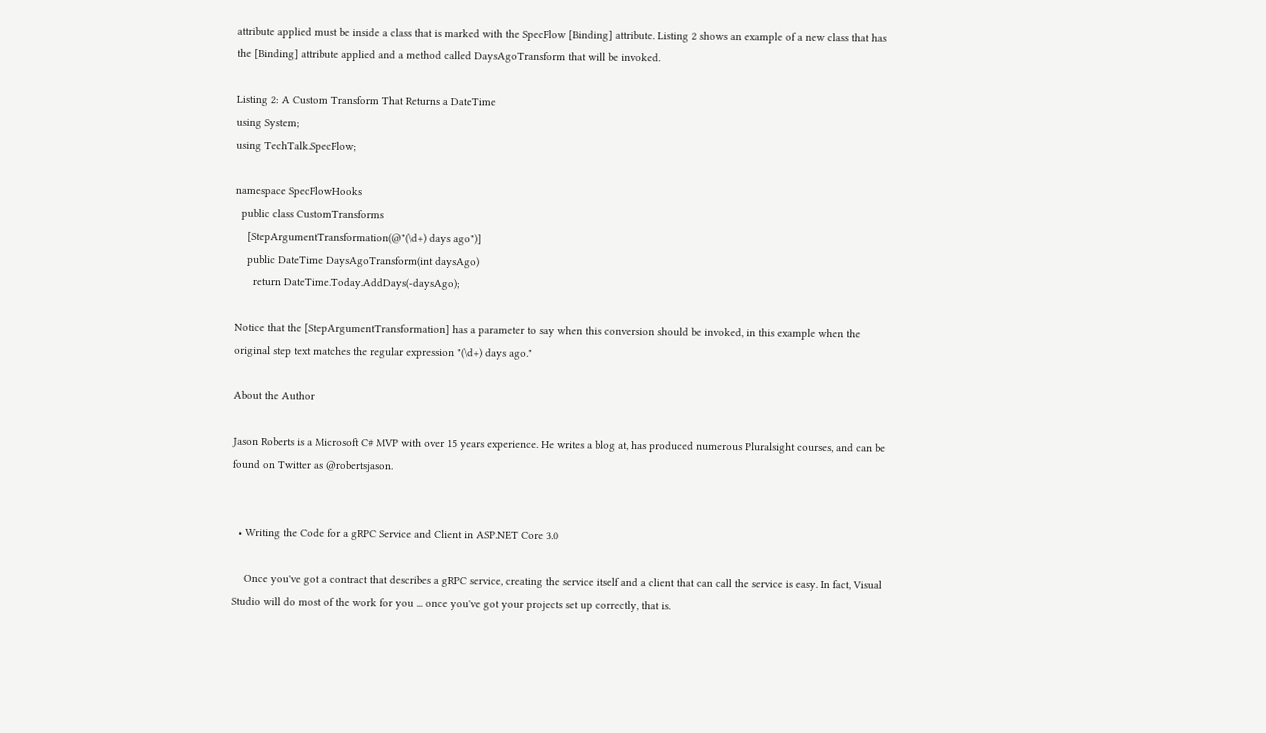attribute applied must be inside a class that is marked with the SpecFlow [Binding] attribute. Listing 2 shows an example of a new class that has the [Binding] attribute applied and a method called DaysAgoTransform that will be invoked.

Listing 2: A Custom Transform That Returns a DateTime
using System;
using TechTalk.SpecFlow;

namespace SpecFlowHooks
  public class CustomTransforms
    [StepArgumentTransformation(@"(\d+) days ago")]
    public DateTime DaysAgoTransform(int daysAgo)
      return DateTime.Today.AddDays(-daysAgo);

Notice that the [StepArgumentTransformation] has a parameter to say when this conversion should be invoked, in this example when the original step text matches the regular expression "(\d+) days ago."

About the Author

Jason Roberts is a Microsoft C# MVP with over 15 years experience. He writes a blog at, has produced numerous Pluralsight courses, and can be found on Twitter as @robertsjason.


  • Writing the Code for a gRPC Service and Client in ASP.NET Core 3.0

    Once you've got a contract that describes a gRPC service, creating the service itself and a client that can call the service is easy. In fact, Visual Studio will do most of the work for you ... once you've got your projects set up correctly, that is.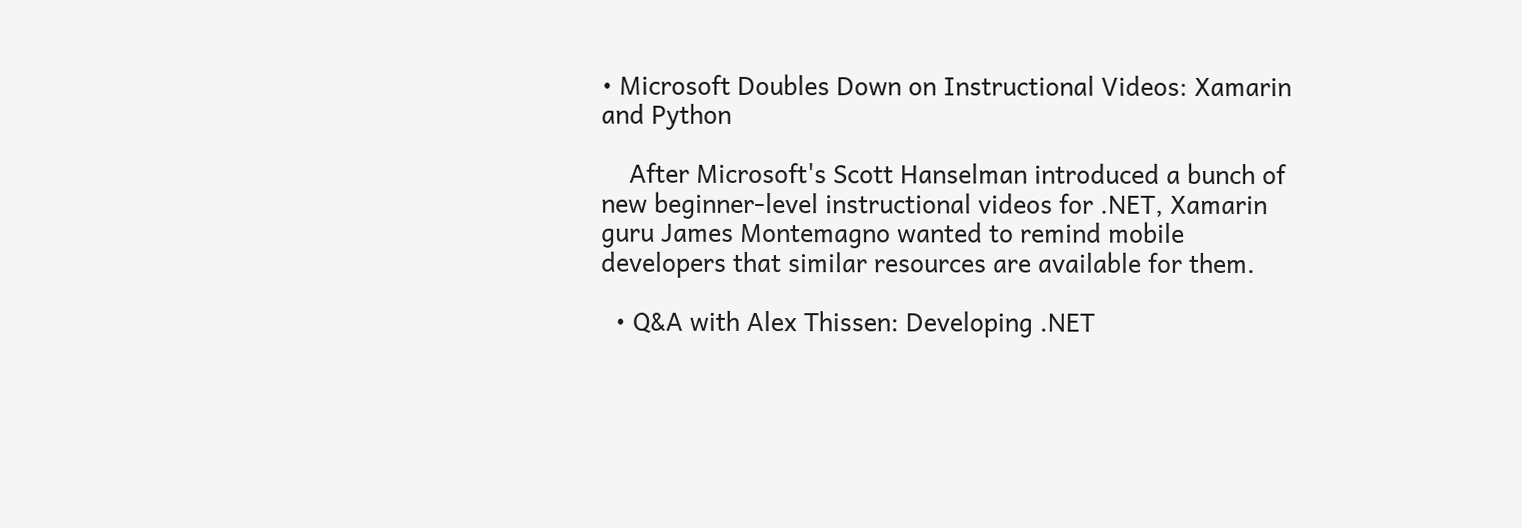• Microsoft Doubles Down on Instructional Videos: Xamarin and Python

    After Microsoft's Scott Hanselman introduced a bunch of new beginner-level instructional videos for .NET, Xamarin guru James Montemagno wanted to remind mobile developers that similar resources are available for them.

  • Q&A with Alex Thissen: Developing .NET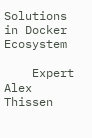Solutions in Docker Ecosystem

    Expert Alex Thissen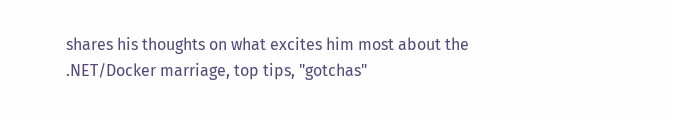shares his thoughts on what excites him most about the .NET/Docker marriage, top tips, "gotchas"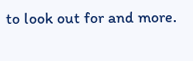to look out for and more.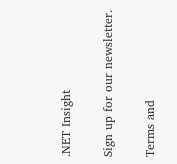.NET Insight

Sign up for our newsletter.

Terms and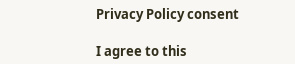Privacy Policy consent

I agree to this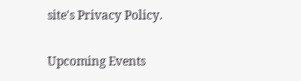site's Privacy Policy.

Upcoming Events